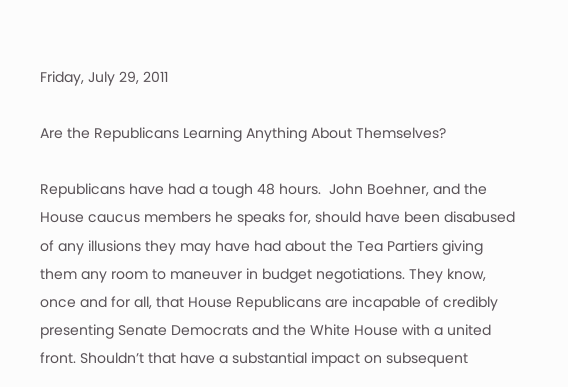Friday, July 29, 2011

Are the Republicans Learning Anything About Themselves?

Republicans have had a tough 48 hours.  John Boehner, and the House caucus members he speaks for, should have been disabused of any illusions they may have had about the Tea Partiers giving them any room to maneuver in budget negotiations. They know, once and for all, that House Republicans are incapable of credibly presenting Senate Democrats and the White House with a united front. Shouldn’t that have a substantial impact on subsequent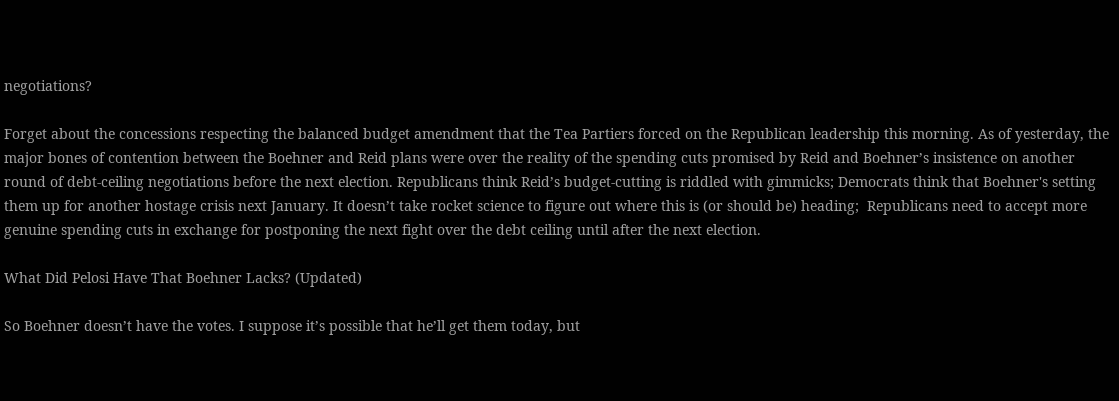negotiations?

Forget about the concessions respecting the balanced budget amendment that the Tea Partiers forced on the Republican leadership this morning. As of yesterday, the major bones of contention between the Boehner and Reid plans were over the reality of the spending cuts promised by Reid and Boehner’s insistence on another round of debt-ceiling negotiations before the next election. Republicans think Reid’s budget-cutting is riddled with gimmicks; Democrats think that Boehner's setting them up for another hostage crisis next January. It doesn’t take rocket science to figure out where this is (or should be) heading;  Republicans need to accept more genuine spending cuts in exchange for postponing the next fight over the debt ceiling until after the next election.

What Did Pelosi Have That Boehner Lacks? (Updated)

So Boehner doesn’t have the votes. I suppose it’s possible that he’ll get them today, but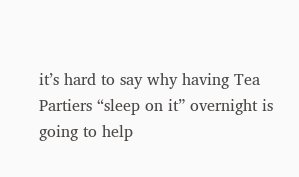it’s hard to say why having Tea Partiers “sleep on it” overnight is going to help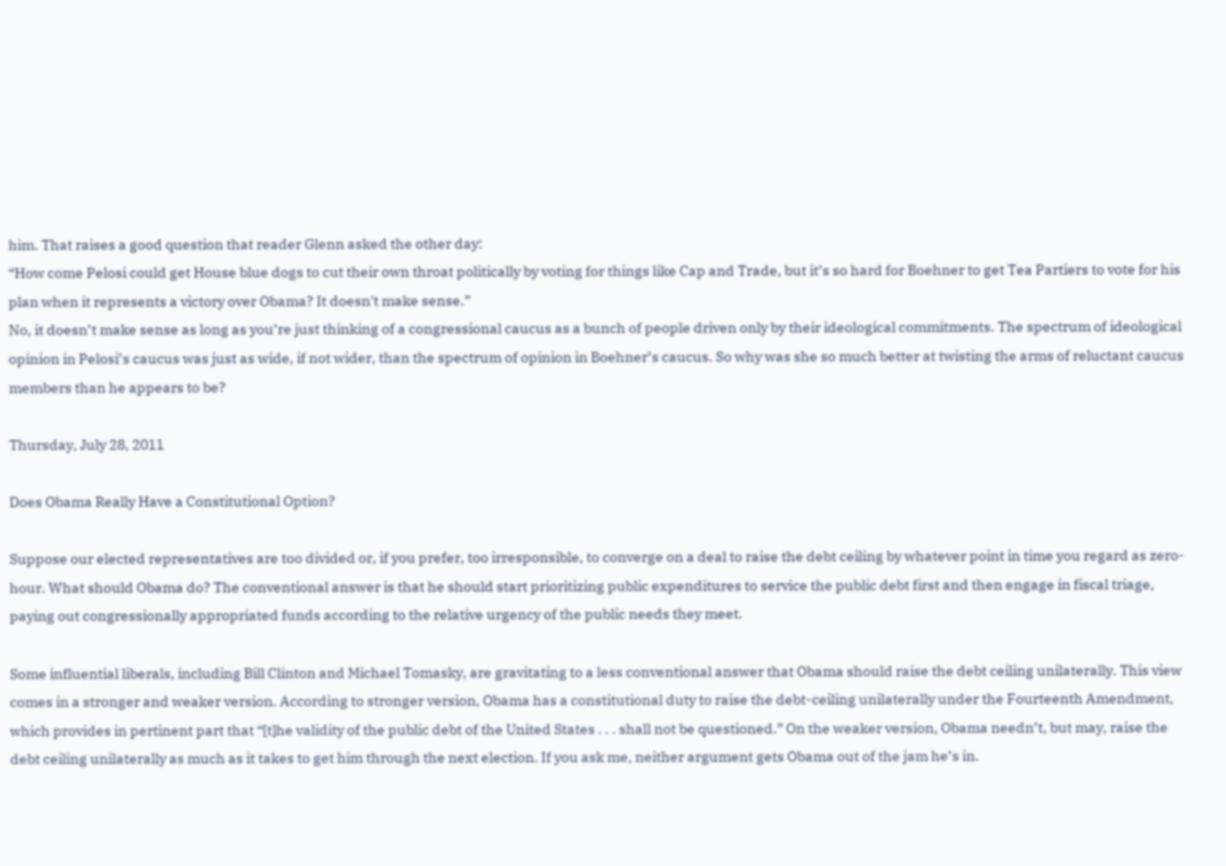him. That raises a good question that reader Glenn asked the other day:
“How come Pelosi could get House blue dogs to cut their own throat politically by voting for things like Cap and Trade, but it’s so hard for Boehner to get Tea Partiers to vote for his plan when it represents a victory over Obama? It doesn't make sense.”
No, it doesn’t make sense as long as you’re just thinking of a congressional caucus as a bunch of people driven only by their ideological commitments. The spectrum of ideological opinion in Pelosi’s caucus was just as wide, if not wider, than the spectrum of opinion in Boehner’s caucus. So why was she so much better at twisting the arms of reluctant caucus members than he appears to be?

Thursday, July 28, 2011

Does Obama Really Have a Constitutional Option?

Suppose our elected representatives are too divided or, if you prefer, too irresponsible, to converge on a deal to raise the debt ceiling by whatever point in time you regard as zero-hour. What should Obama do? The conventional answer is that he should start prioritizing public expenditures to service the public debt first and then engage in fiscal triage, paying out congressionally appropriated funds according to the relative urgency of the public needs they meet.

Some influential liberals, including Bill Clinton and Michael Tomasky, are gravitating to a less conventional answer that Obama should raise the debt ceiling unilaterally. This view comes in a stronger and weaker version. According to stronger version, Obama has a constitutional duty to raise the debt-ceiling unilaterally under the Fourteenth Amendment, which provides in pertinent part that “[t]he validity of the public debt of the United States . . . shall not be questioned.” On the weaker version, Obama needn’t, but may, raise the debt ceiling unilaterally as much as it takes to get him through the next election. If you ask me, neither argument gets Obama out of the jam he’s in.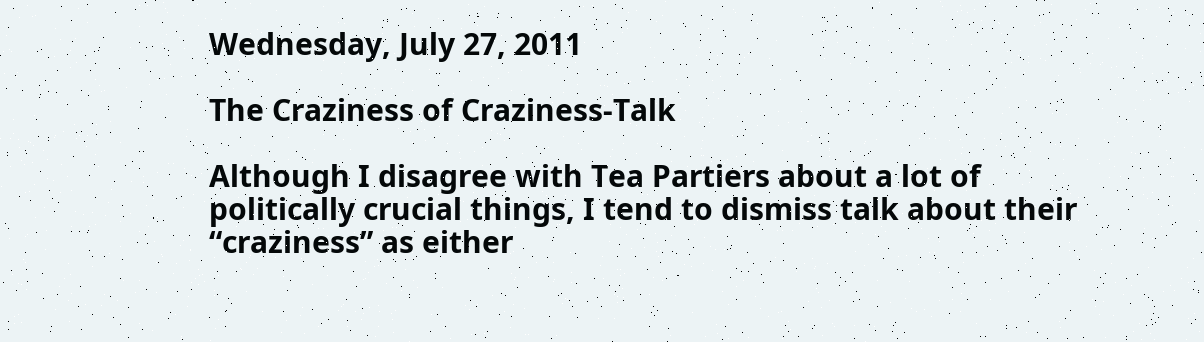Wednesday, July 27, 2011

The Craziness of Craziness-Talk

Although I disagree with Tea Partiers about a lot of politically crucial things, I tend to dismiss talk about their “craziness” as either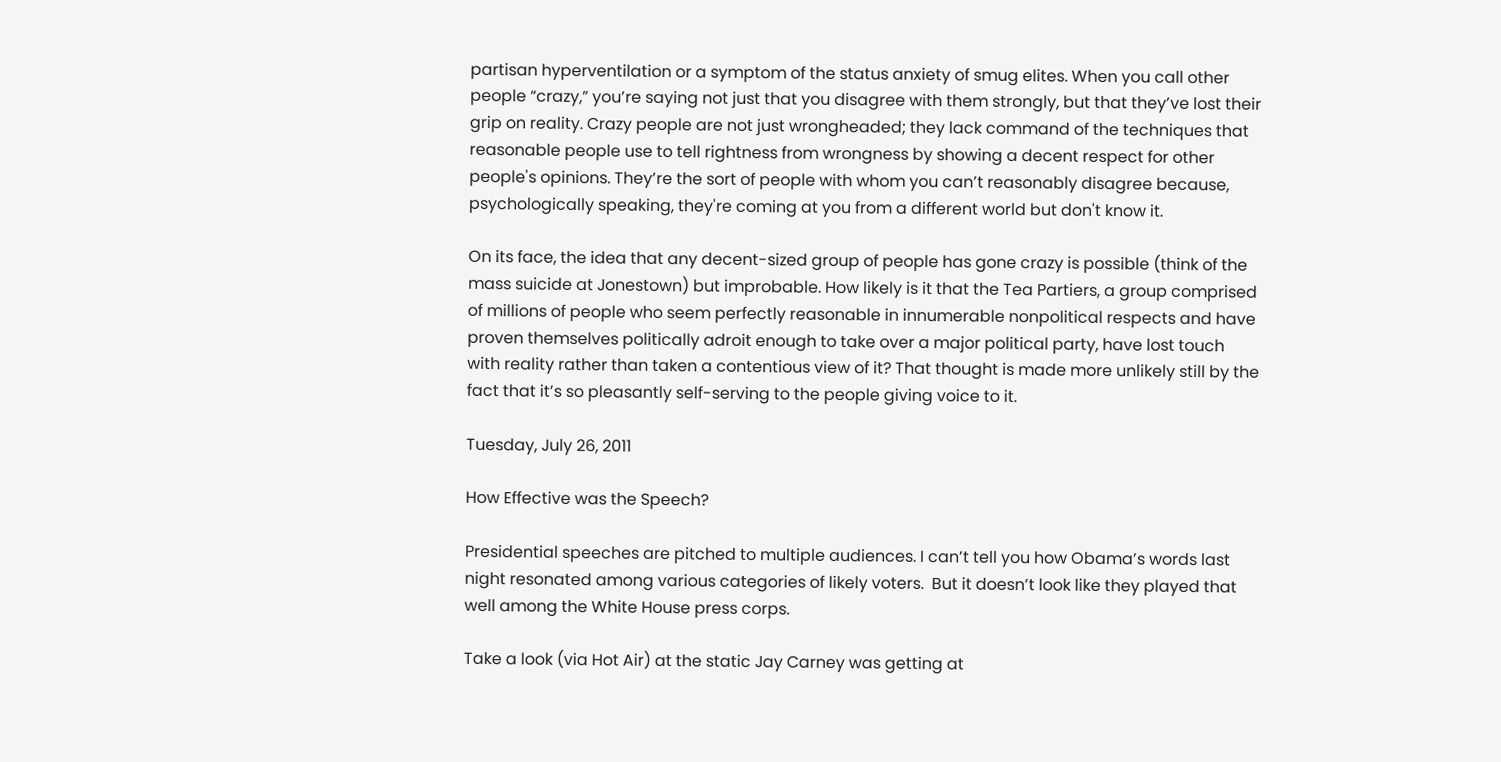partisan hyperventilation or a symptom of the status anxiety of smug elites. When you call other people “crazy,” you’re saying not just that you disagree with them strongly, but that they’ve lost their grip on reality. Crazy people are not just wrongheaded; they lack command of the techniques that reasonable people use to tell rightness from wrongness by showing a decent respect for other people's opinions. They’re the sort of people with whom you can’t reasonably disagree because, psychologically speaking, they're coming at you from a different world but don't know it.

On its face, the idea that any decent-sized group of people has gone crazy is possible (think of the mass suicide at Jonestown) but improbable. How likely is it that the Tea Partiers, a group comprised of millions of people who seem perfectly reasonable in innumerable nonpolitical respects and have proven themselves politically adroit enough to take over a major political party, have lost touch with reality rather than taken a contentious view of it? That thought is made more unlikely still by the fact that it’s so pleasantly self-serving to the people giving voice to it.

Tuesday, July 26, 2011

How Effective was the Speech?

Presidential speeches are pitched to multiple audiences. I can’t tell you how Obama’s words last night resonated among various categories of likely voters.  But it doesn’t look like they played that well among the White House press corps.

Take a look (via Hot Air) at the static Jay Carney was getting at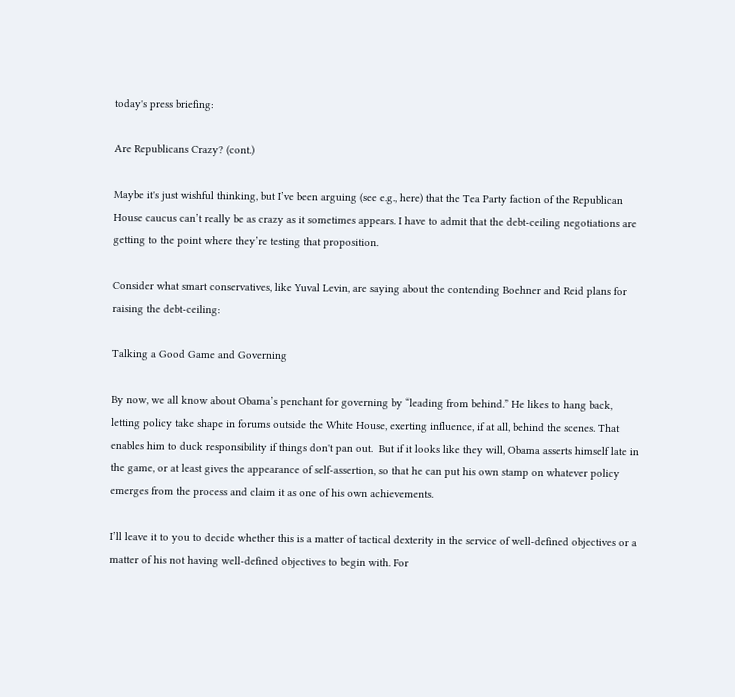today's press briefing:

Are Republicans Crazy? (cont.)

Maybe it's just wishful thinking, but I’ve been arguing (see e.g., here) that the Tea Party faction of the Republican House caucus can’t really be as crazy as it sometimes appears. I have to admit that the debt-ceiling negotiations are getting to the point where they’re testing that proposition.

Consider what smart conservatives, like Yuval Levin, are saying about the contending Boehner and Reid plans for raising the debt-ceiling:

Talking a Good Game and Governing

By now, we all know about Obama’s penchant for governing by “leading from behind.” He likes to hang back, letting policy take shape in forums outside the White House, exerting influence, if at all, behind the scenes. That enables him to duck responsibility if things don't pan out.  But if it looks like they will, Obama asserts himself late in the game, or at least gives the appearance of self-assertion, so that he can put his own stamp on whatever policy emerges from the process and claim it as one of his own achievements.

I’ll leave it to you to decide whether this is a matter of tactical dexterity in the service of well-defined objectives or a matter of his not having well-defined objectives to begin with. For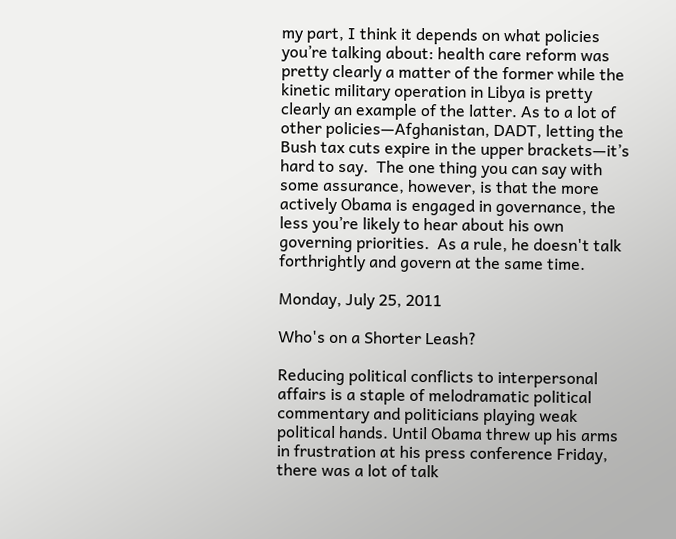my part, I think it depends on what policies you’re talking about: health care reform was pretty clearly a matter of the former while the kinetic military operation in Libya is pretty clearly an example of the latter. As to a lot of other policies—Afghanistan, DADT, letting the Bush tax cuts expire in the upper brackets—it’s hard to say.  The one thing you can say with some assurance, however, is that the more actively Obama is engaged in governance, the less you’re likely to hear about his own governing priorities.  As a rule, he doesn't talk forthrightly and govern at the same time.

Monday, July 25, 2011

Who's on a Shorter Leash?

Reducing political conflicts to interpersonal affairs is a staple of melodramatic political commentary and politicians playing weak political hands. Until Obama threw up his arms in frustration at his press conference Friday, there was a lot of talk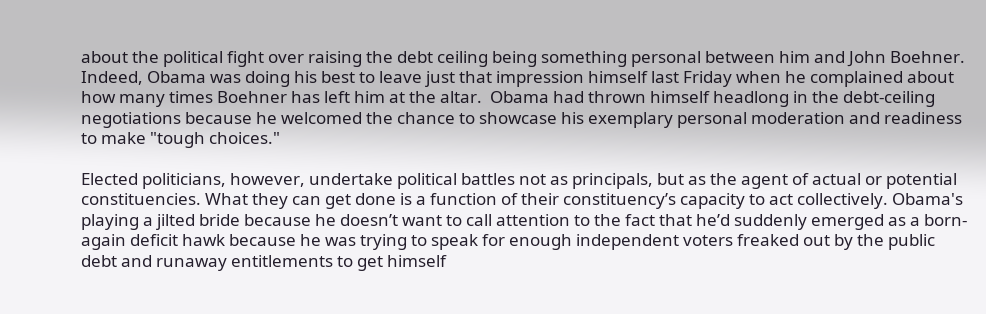about the political fight over raising the debt ceiling being something personal between him and John Boehner. Indeed, Obama was doing his best to leave just that impression himself last Friday when he complained about how many times Boehner has left him at the altar.  Obama had thrown himself headlong in the debt-ceiling negotiations because he welcomed the chance to showcase his exemplary personal moderation and readiness to make "tough choices."

Elected politicians, however, undertake political battles not as principals, but as the agent of actual or potential constituencies. What they can get done is a function of their constituency’s capacity to act collectively. Obama's playing a jilted bride because he doesn’t want to call attention to the fact that he’d suddenly emerged as a born-again deficit hawk because he was trying to speak for enough independent voters freaked out by the public debt and runaway entitlements to get himself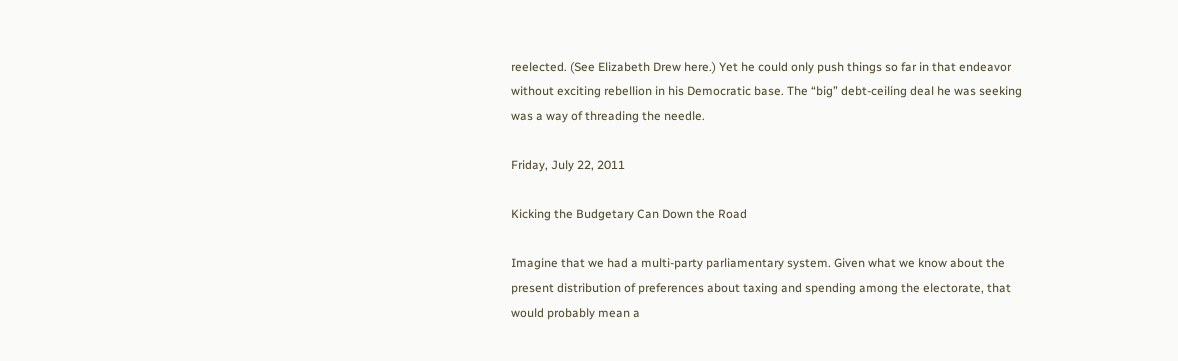reelected. (See Elizabeth Drew here.) Yet he could only push things so far in that endeavor without exciting rebellion in his Democratic base. The “big” debt-ceiling deal he was seeking was a way of threading the needle.

Friday, July 22, 2011

Kicking the Budgetary Can Down the Road

Imagine that we had a multi-party parliamentary system. Given what we know about the present distribution of preferences about taxing and spending among the electorate, that would probably mean a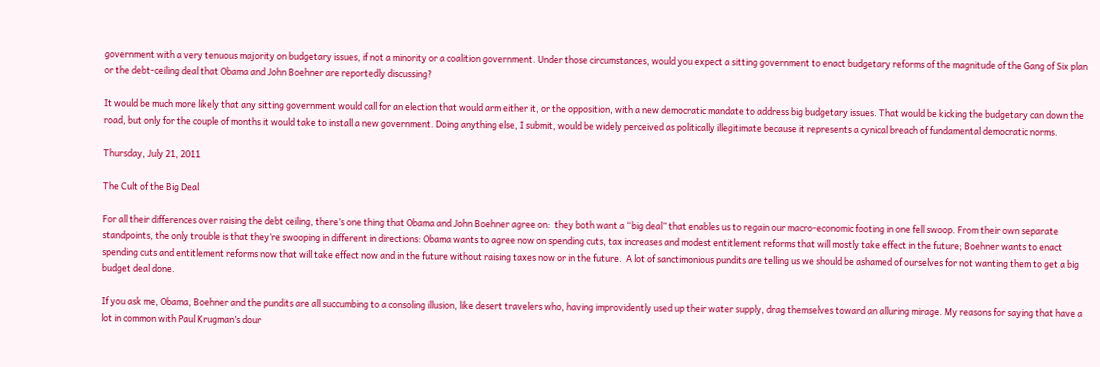government with a very tenuous majority on budgetary issues, if not a minority or a coalition government. Under those circumstances, would you expect a sitting government to enact budgetary reforms of the magnitude of the Gang of Six plan or the debt-ceiling deal that Obama and John Boehner are reportedly discussing?

It would be much more likely that any sitting government would call for an election that would arm either it, or the opposition, with a new democratic mandate to address big budgetary issues. That would be kicking the budgetary can down the road, but only for the couple of months it would take to install a new government. Doing anything else, I submit, would be widely perceived as politically illegitimate because it represents a cynical breach of fundamental democratic norms.

Thursday, July 21, 2011

The Cult of the Big Deal

For all their differences over raising the debt ceiling, there’s one thing that Obama and John Boehner agree on:  they both want a “big deal” that enables us to regain our macro-economic footing in one fell swoop. From their own separate standpoints, the only trouble is that they’re swooping in different in directions: Obama wants to agree now on spending cuts, tax increases and modest entitlement reforms that will mostly take effect in the future; Boehner wants to enact spending cuts and entitlement reforms now that will take effect now and in the future without raising taxes now or in the future.  A lot of sanctimonious pundits are telling us we should be ashamed of ourselves for not wanting them to get a big budget deal done.

If you ask me, Obama, Boehner and the pundits are all succumbing to a consoling illusion, like desert travelers who, having improvidently used up their water supply, drag themselves toward an alluring mirage. My reasons for saying that have a lot in common with Paul Krugman’s dour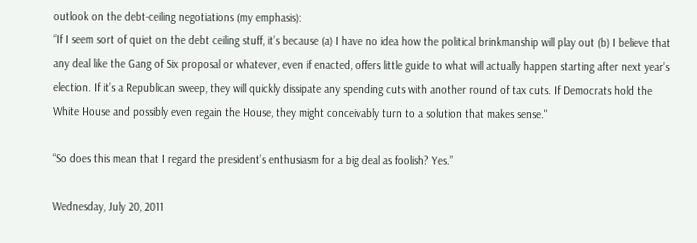outlook on the debt-ceiling negotiations (my emphasis):
“If I seem sort of quiet on the debt ceiling stuff, it’s because (a) I have no idea how the political brinkmanship will play out (b) I believe that any deal like the Gang of Six proposal or whatever, even if enacted, offers little guide to what will actually happen starting after next year’s election. If it’s a Republican sweep, they will quickly dissipate any spending cuts with another round of tax cuts. If Democrats hold the White House and possibly even regain the House, they might conceivably turn to a solution that makes sense."

“So does this mean that I regard the president’s enthusiasm for a big deal as foolish? Yes.”

Wednesday, July 20, 2011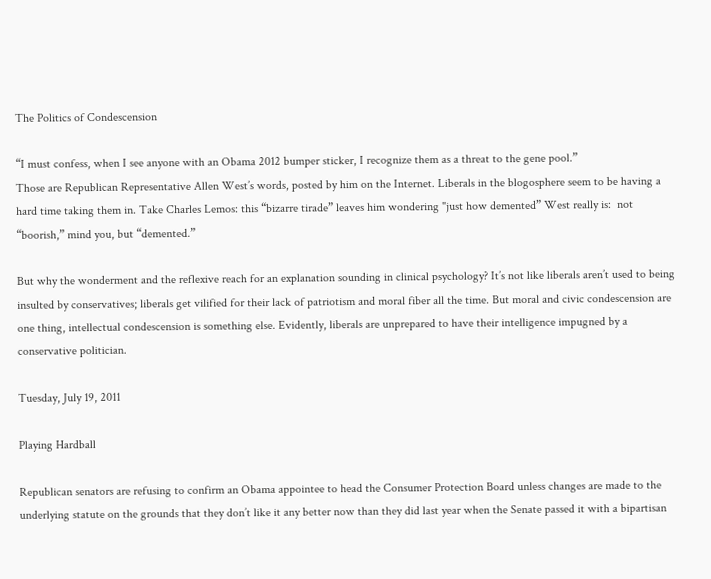The Politics of Condescension

“I must confess, when I see anyone with an Obama 2012 bumper sticker, I recognize them as a threat to the gene pool.”
Those are Republican Representative Allen West’s words, posted by him on the Internet. Liberals in the blogosphere seem to be having a hard time taking them in. Take Charles Lemos: this “bizarre tirade” leaves him wondering "just how demented” West really is:  not “boorish,” mind you, but “demented.”

But why the wonderment and the reflexive reach for an explanation sounding in clinical psychology? It’s not like liberals aren’t used to being insulted by conservatives; liberals get vilified for their lack of patriotism and moral fiber all the time. But moral and civic condescension are one thing, intellectual condescension is something else. Evidently, liberals are unprepared to have their intelligence impugned by a conservative politician.

Tuesday, July 19, 2011

Playing Hardball

Republican senators are refusing to confirm an Obama appointee to head the Consumer Protection Board unless changes are made to the underlying statute on the grounds that they don’t like it any better now than they did last year when the Senate passed it with a bipartisan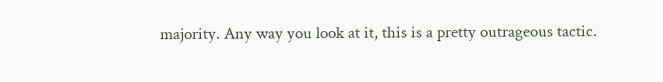majority. Any way you look at it, this is a pretty outrageous tactic.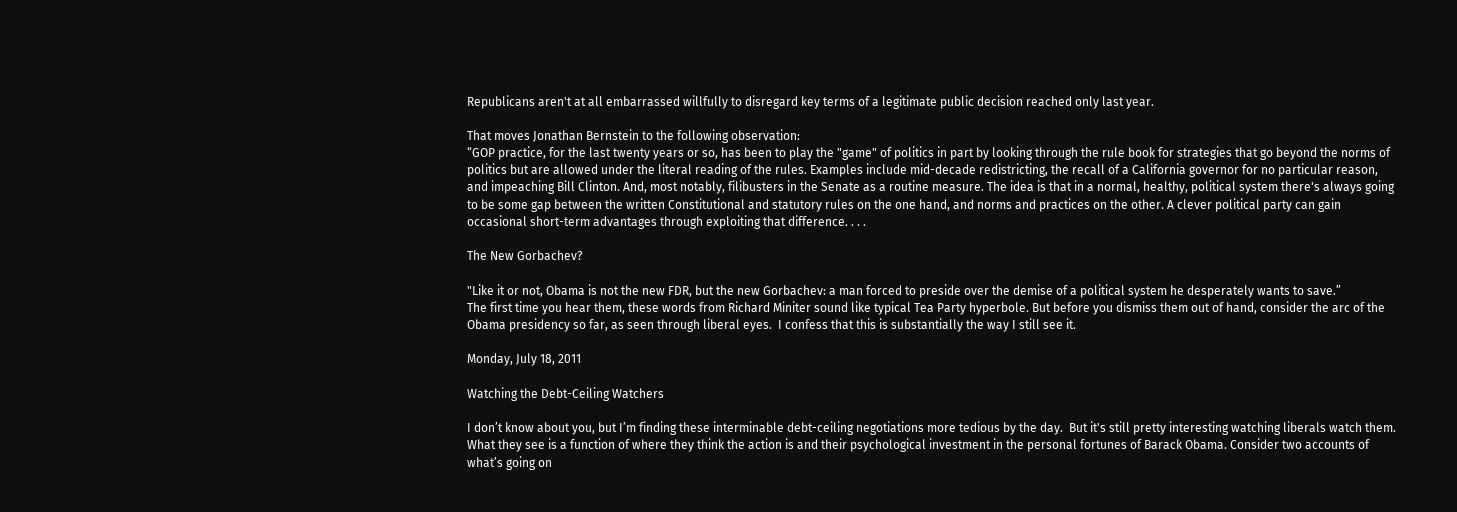Republicans aren't at all embarrassed willfully to disregard key terms of a legitimate public decision reached only last year.

That moves Jonathan Bernstein to the following observation:
“GOP practice, for the last twenty years or so, has been to play the "game" of politics in part by looking through the rule book for strategies that go beyond the norms of politics but are allowed under the literal reading of the rules. Examples include mid-decade redistricting, the recall of a California governor for no particular reason, and impeaching Bill Clinton. And, most notably, filibusters in the Senate as a routine measure. The idea is that in a normal, healthy, political system there's always going to be some gap between the written Constitutional and statutory rules on the one hand, and norms and practices on the other. A clever political party can gain occasional short-term advantages through exploiting that difference. . . .

The New Gorbachev?

"Like it or not, Obama is not the new FDR, but the new Gorbachev: a man forced to preside over the demise of a political system he desperately wants to save.”
The first time you hear them, these words from Richard Miniter sound like typical Tea Party hyperbole. But before you dismiss them out of hand, consider the arc of the Obama presidency so far, as seen through liberal eyes.  I confess that this is substantially the way I still see it.

Monday, July 18, 2011

Watching the Debt-Ceiling Watchers

I don’t know about you, but I’m finding these interminable debt-ceiling negotiations more tedious by the day.  But it's still pretty interesting watching liberals watch them. What they see is a function of where they think the action is and their psychological investment in the personal fortunes of Barack Obama. Consider two accounts of what’s going on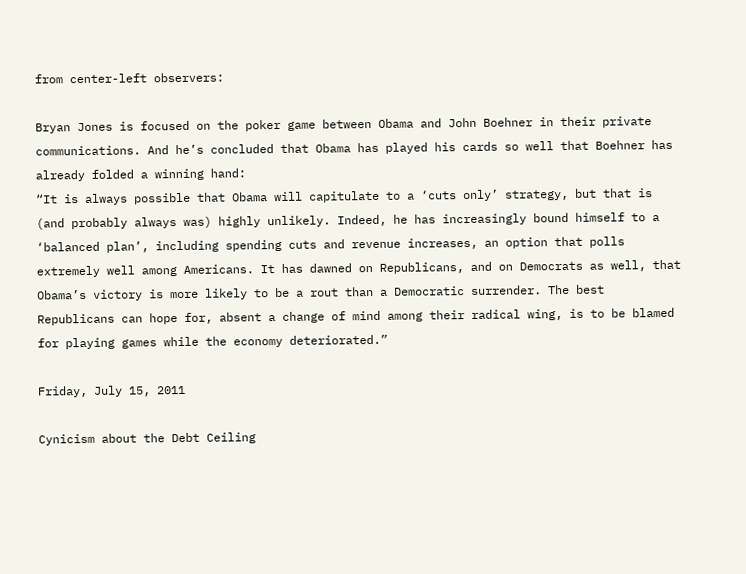from center-left observers:

Bryan Jones is focused on the poker game between Obama and John Boehner in their private communications. And he’s concluded that Obama has played his cards so well that Boehner has already folded a winning hand:
“It is always possible that Obama will capitulate to a ‘cuts only’ strategy, but that is (and probably always was) highly unlikely. Indeed, he has increasingly bound himself to a ‘balanced plan’, including spending cuts and revenue increases, an option that polls extremely well among Americans. It has dawned on Republicans, and on Democrats as well, that Obama’s victory is more likely to be a rout than a Democratic surrender. The best Republicans can hope for, absent a change of mind among their radical wing, is to be blamed for playing games while the economy deteriorated.”

Friday, July 15, 2011

Cynicism about the Debt Ceiling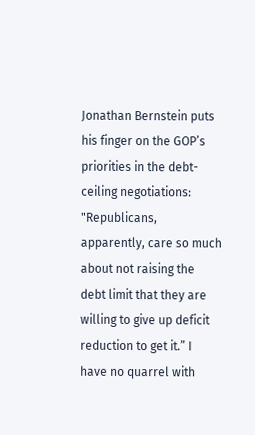Jonathan Bernstein puts his finger on the GOP’s priorities in the debt-ceiling negotiations: "Republicans, apparently, care so much about not raising the debt limit that they are willing to give up deficit reduction to get it.” I have no quarrel with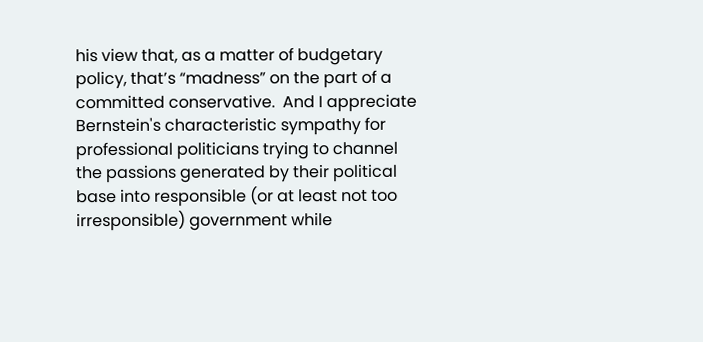his view that, as a matter of budgetary policy, that’s “madness” on the part of a committed conservative.  And I appreciate Bernstein's characteristic sympathy for professional politicians trying to channel the passions generated by their political base into responsible (or at least not too irresponsible) government while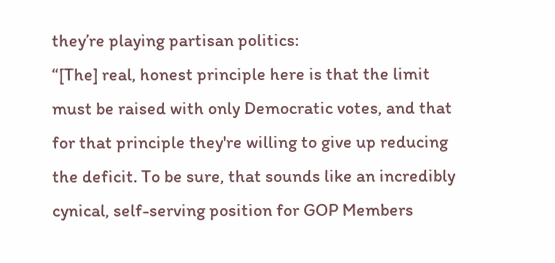they’re playing partisan politics:
“[The] real, honest principle here is that the limit must be raised with only Democratic votes, and that for that principle they're willing to give up reducing the deficit. To be sure, that sounds like an incredibly cynical, self-serving position for GOP Members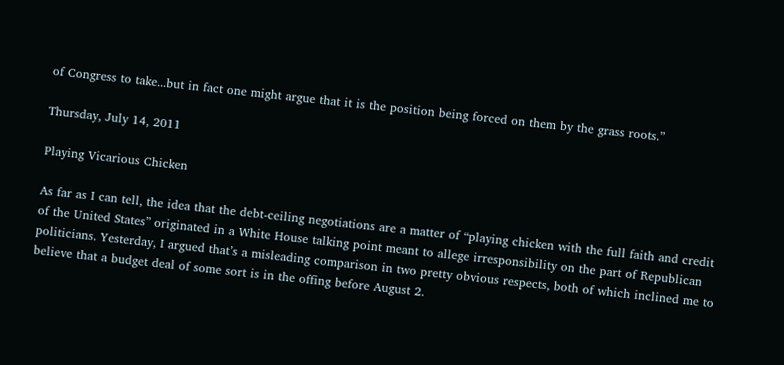of Congress to take...but in fact one might argue that it is the position being forced on them by the grass roots.”

Thursday, July 14, 2011

Playing Vicarious Chicken

As far as I can tell, the idea that the debt-ceiling negotiations are a matter of “playing chicken with the full faith and credit of the United States” originated in a White House talking point meant to allege irresponsibility on the part of Republican politicians. Yesterday, I argued that’s a misleading comparison in two pretty obvious respects, both of which inclined me to believe that a budget deal of some sort is in the offing before August 2.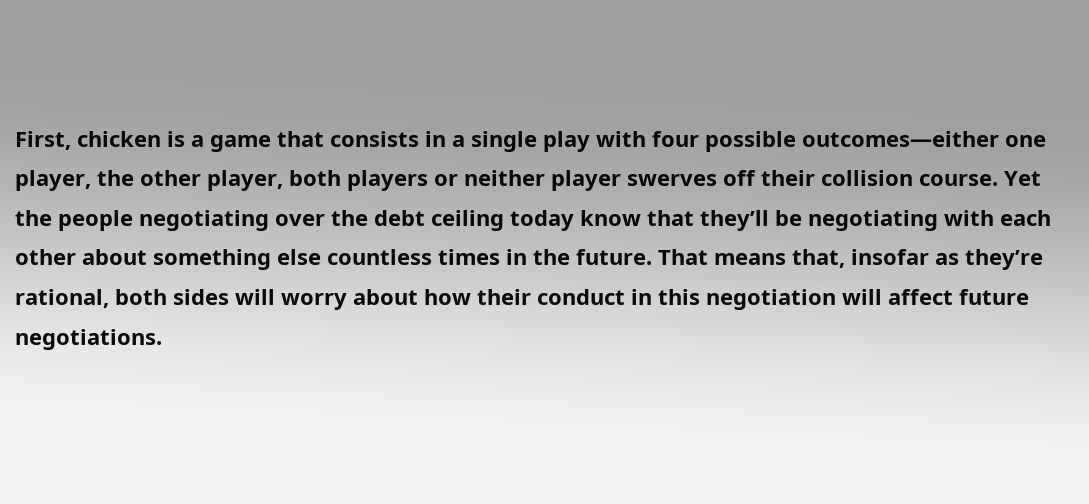First, chicken is a game that consists in a single play with four possible outcomes—either one player, the other player, both players or neither player swerves off their collision course. Yet the people negotiating over the debt ceiling today know that they’ll be negotiating with each other about something else countless times in the future. That means that, insofar as they’re rational, both sides will worry about how their conduct in this negotiation will affect future negotiations.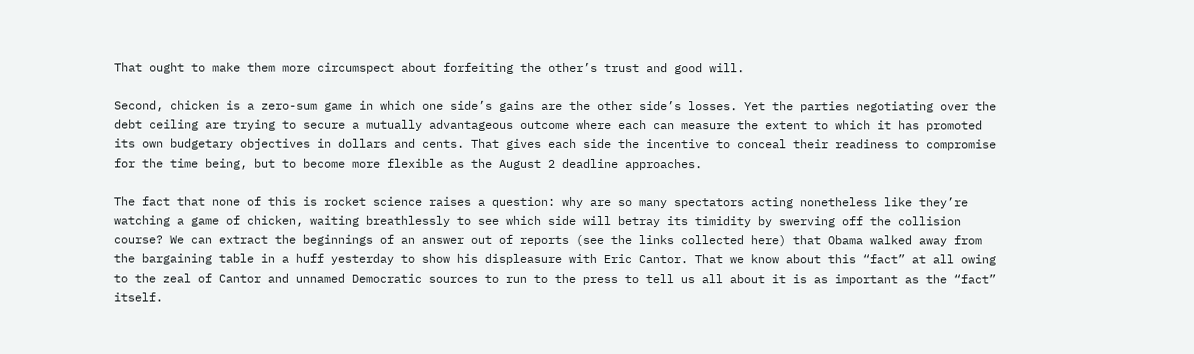That ought to make them more circumspect about forfeiting the other’s trust and good will.

Second, chicken is a zero-sum game in which one side’s gains are the other side’s losses. Yet the parties negotiating over the debt ceiling are trying to secure a mutually advantageous outcome where each can measure the extent to which it has promoted its own budgetary objectives in dollars and cents. That gives each side the incentive to conceal their readiness to compromise for the time being, but to become more flexible as the August 2 deadline approaches.

The fact that none of this is rocket science raises a question: why are so many spectators acting nonetheless like they’re watching a game of chicken, waiting breathlessly to see which side will betray its timidity by swerving off the collision course? We can extract the beginnings of an answer out of reports (see the links collected here) that Obama walked away from the bargaining table in a huff yesterday to show his displeasure with Eric Cantor. That we know about this “fact” at all owing to the zeal of Cantor and unnamed Democratic sources to run to the press to tell us all about it is as important as the “fact” itself.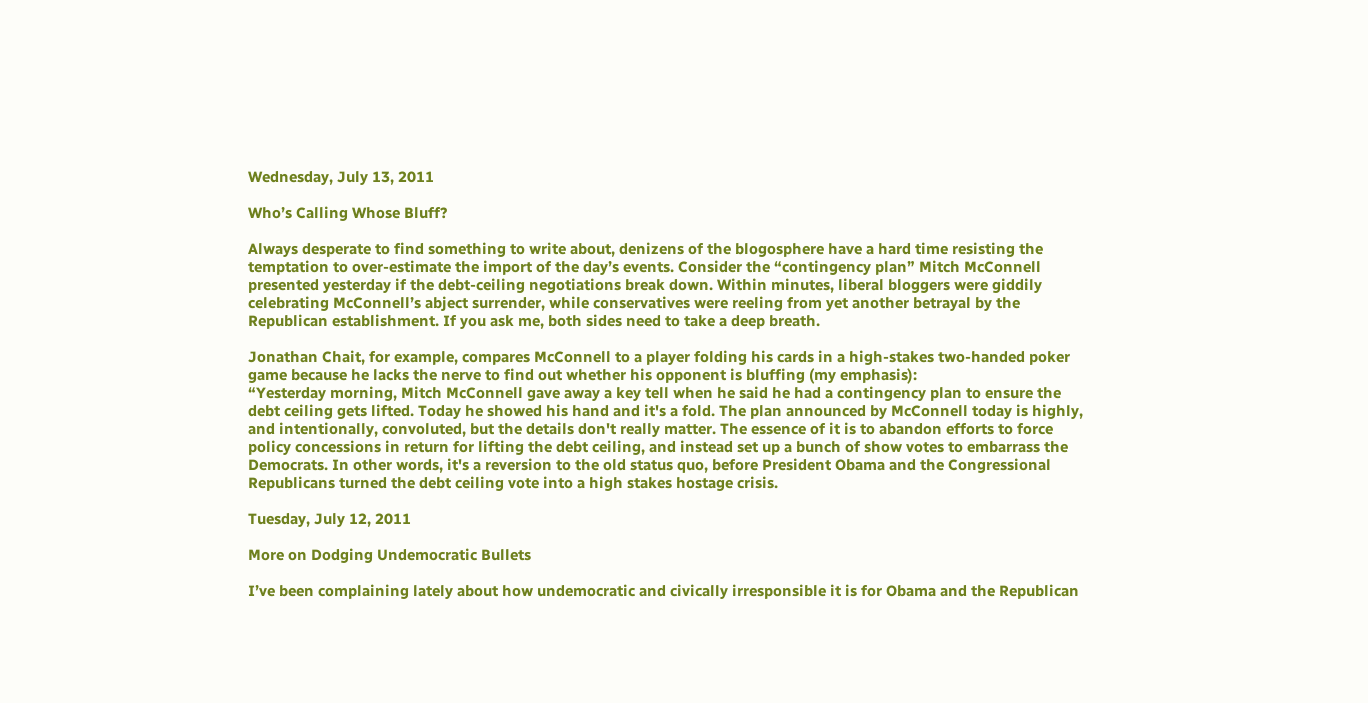Wednesday, July 13, 2011

Who’s Calling Whose Bluff?

Always desperate to find something to write about, denizens of the blogosphere have a hard time resisting the temptation to over-estimate the import of the day’s events. Consider the “contingency plan” Mitch McConnell presented yesterday if the debt-ceiling negotiations break down. Within minutes, liberal bloggers were giddily celebrating McConnell’s abject surrender, while conservatives were reeling from yet another betrayal by the Republican establishment. If you ask me, both sides need to take a deep breath.

Jonathan Chait, for example, compares McConnell to a player folding his cards in a high-stakes two-handed poker game because he lacks the nerve to find out whether his opponent is bluffing (my emphasis):
“Yesterday morning, Mitch McConnell gave away a key tell when he said he had a contingency plan to ensure the debt ceiling gets lifted. Today he showed his hand and it's a fold. The plan announced by McConnell today is highly, and intentionally, convoluted, but the details don't really matter. The essence of it is to abandon efforts to force policy concessions in return for lifting the debt ceiling, and instead set up a bunch of show votes to embarrass the Democrats. In other words, it's a reversion to the old status quo, before President Obama and the Congressional Republicans turned the debt ceiling vote into a high stakes hostage crisis.

Tuesday, July 12, 2011

More on Dodging Undemocratic Bullets

I’ve been complaining lately about how undemocratic and civically irresponsible it is for Obama and the Republican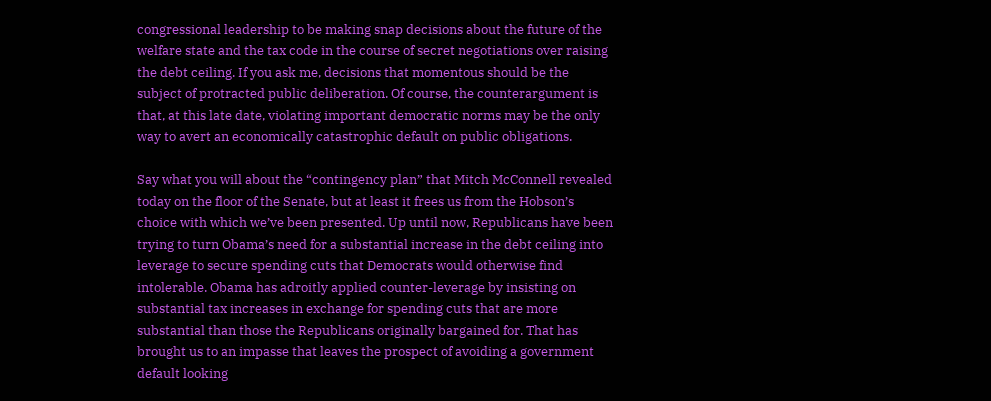congressional leadership to be making snap decisions about the future of the welfare state and the tax code in the course of secret negotiations over raising the debt ceiling. If you ask me, decisions that momentous should be the subject of protracted public deliberation. Of course, the counterargument is that, at this late date, violating important democratic norms may be the only way to avert an economically catastrophic default on public obligations.

Say what you will about the “contingency plan” that Mitch McConnell revealed today on the floor of the Senate, but at least it frees us from the Hobson’s choice with which we’ve been presented. Up until now, Republicans have been trying to turn Obama’s need for a substantial increase in the debt ceiling into leverage to secure spending cuts that Democrats would otherwise find intolerable. Obama has adroitly applied counter-leverage by insisting on substantial tax increases in exchange for spending cuts that are more substantial than those the Republicans originally bargained for. That has brought us to an impasse that leaves the prospect of avoiding a government default looking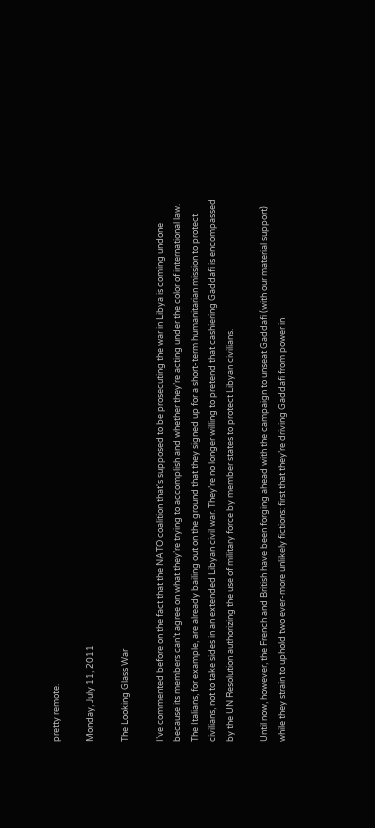pretty remote.

Monday, July 11, 2011

The Looking Glass War

I’ve commented before on the fact that the NATO coalition that's supposed to be prosecuting the war in Libya is coming undone because its members can’t agree on what they’re trying to accomplish and whether they’re acting under the color of international law. The Italians, for example, are already bailing out on the ground that they signed up for a short-term humanitarian mission to protect civilians, not to take sides in an extended Libyan civil war. They’re no longer willing to pretend that cashiering Gaddafi is encompassed by the UN Resolution authorizing the use of military force by member states to protect Libyan civilians.

Until now, however, the French and British have been forging ahead with the campaign to unseat Gaddafi (with our material support) while they strain to uphold two ever-more unlikely fictions: first that they’re driving Gaddafi from power in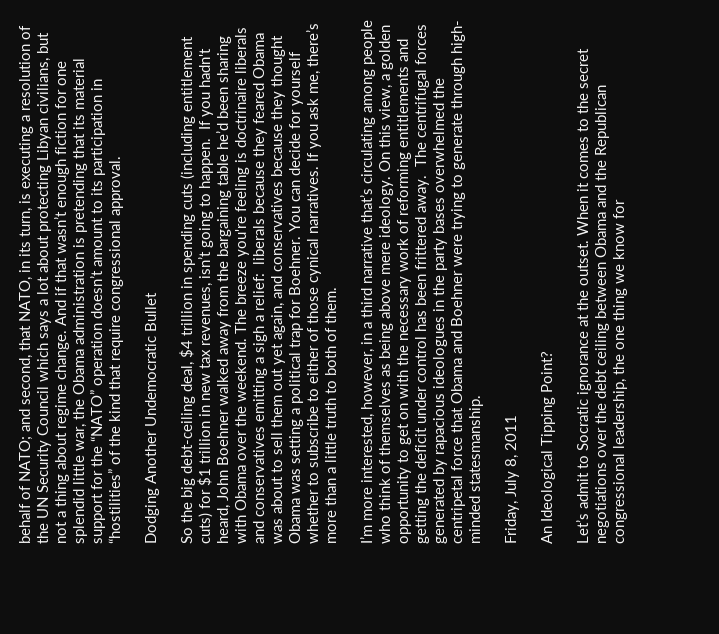behalf of NATO; and second, that NATO, in its turn, is executing a resolution of the UN Security Council which says a lot about protecting Libyan civilians, but not a thing about regime change. And if that wasn’t enough fiction for one splendid little war, the Obama administration is pretending that its material support for the “NATO” operation doesn’t amount to its participation in “hostilities” of the kind that require congressional approval.

Dodging Another Undemocratic Bullet

So the big debt-ceiling deal, $4 trillion in spending cuts (including entitlement cuts) for $1 trillion in new tax revenues, isn’t going to happen.  If you hadn't heard, John Boehner walked away from the bargaining table he’d been sharing with Obama over the weekend. The breeze you're feeling is doctrinaire liberals and conservatives emitting a sigh a relief:  liberals because they feared Obama was about to sell them out yet again, and conservatives because they thought Obama was setting a political trap for Boehner. You can decide for yourself whether to subscribe to either of those cynical narratives. If you ask me, there’s more than a little truth to both of them.

I’m more interested, however, in a third narrative that’s circulating among people who think of themselves as being above mere ideology. On this view, a golden opportunity to get on with the necessary work of reforming entitlements and getting the deficit under control has been frittered away.  The centrifugal forces generated by rapacious ideologues in the party bases overwhelmed the centripetal force that Obama and Boehner were trying to generate through high-minded statesmanship.

Friday, July 8, 2011

An Ideological Tipping Point?

Let’s admit to Socratic ignorance at the outset. When it comes to the secret negotiations over the debt ceiling between Obama and the Republican congressional leadership, the one thing we know for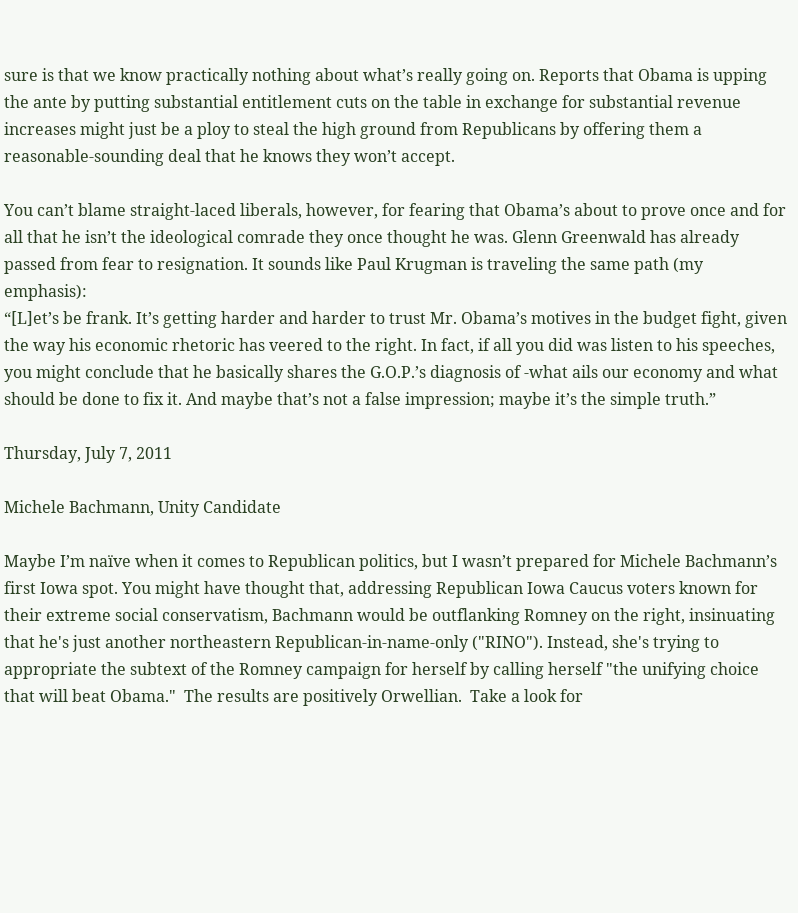sure is that we know practically nothing about what’s really going on. Reports that Obama is upping the ante by putting substantial entitlement cuts on the table in exchange for substantial revenue increases might just be a ploy to steal the high ground from Republicans by offering them a reasonable-sounding deal that he knows they won’t accept.

You can’t blame straight-laced liberals, however, for fearing that Obama’s about to prove once and for all that he isn’t the ideological comrade they once thought he was. Glenn Greenwald has already passed from fear to resignation. It sounds like Paul Krugman is traveling the same path (my emphasis):
“[L]et’s be frank. It’s getting harder and harder to trust Mr. Obama’s motives in the budget fight, given the way his economic rhetoric has veered to the right. In fact, if all you did was listen to his speeches, you might conclude that he basically shares the G.O.P.’s diagnosis of -what ails our economy and what should be done to fix it. And maybe that’s not a false impression; maybe it’s the simple truth.”

Thursday, July 7, 2011

Michele Bachmann, Unity Candidate

Maybe I’m naïve when it comes to Republican politics, but I wasn’t prepared for Michele Bachmann’s first Iowa spot. You might have thought that, addressing Republican Iowa Caucus voters known for their extreme social conservatism, Bachmann would be outflanking Romney on the right, insinuating that he's just another northeastern Republican-in-name-only ("RINO"). Instead, she's trying to appropriate the subtext of the Romney campaign for herself by calling herself "the unifying choice that will beat Obama."  The results are positively Orwellian.  Take a look for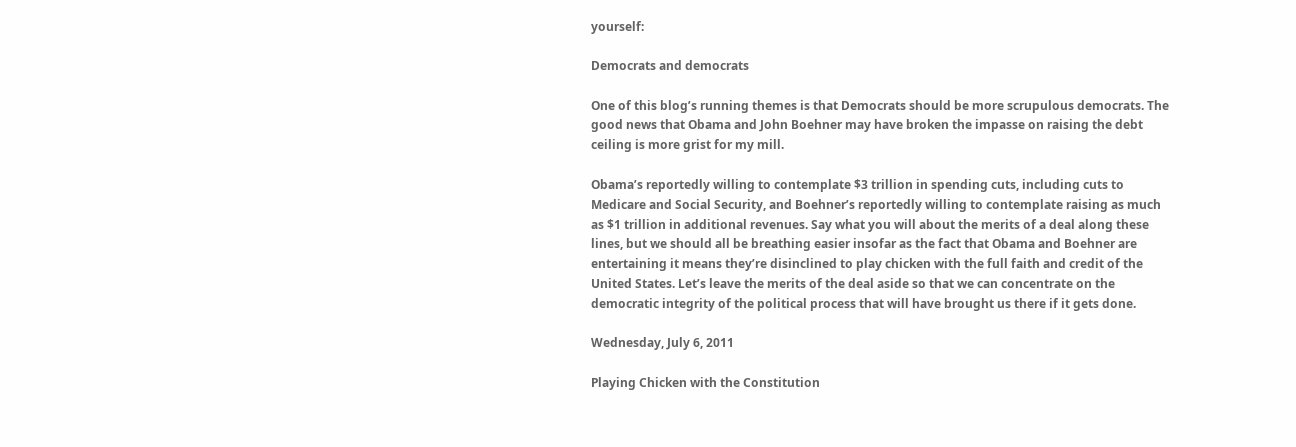yourself:

Democrats and democrats

One of this blog’s running themes is that Democrats should be more scrupulous democrats. The good news that Obama and John Boehner may have broken the impasse on raising the debt ceiling is more grist for my mill.

Obama’s reportedly willing to contemplate $3 trillion in spending cuts, including cuts to Medicare and Social Security, and Boehner’s reportedly willing to contemplate raising as much as $1 trillion in additional revenues. Say what you will about the merits of a deal along these lines, but we should all be breathing easier insofar as the fact that Obama and Boehner are entertaining it means they’re disinclined to play chicken with the full faith and credit of the United States. Let’s leave the merits of the deal aside so that we can concentrate on the democratic integrity of the political process that will have brought us there if it gets done.

Wednesday, July 6, 2011

Playing Chicken with the Constitution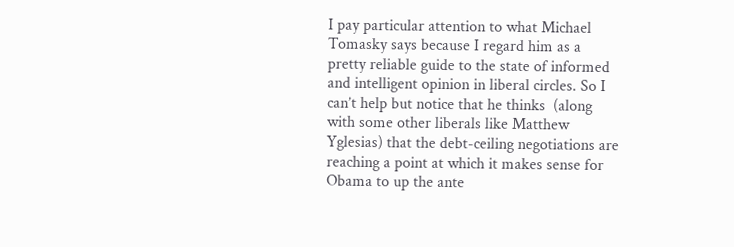I pay particular attention to what Michael Tomasky says because I regard him as a pretty reliable guide to the state of informed and intelligent opinion in liberal circles. So I can’t help but notice that he thinks  (along with some other liberals like Matthew Yglesias) that the debt-ceiling negotiations are reaching a point at which it makes sense for Obama to up the ante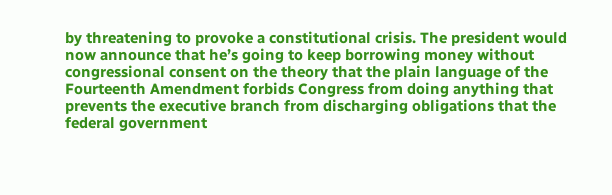by threatening to provoke a constitutional crisis. The president would now announce that he’s going to keep borrowing money without congressional consent on the theory that the plain language of the Fourteenth Amendment forbids Congress from doing anything that prevents the executive branch from discharging obligations that the federal government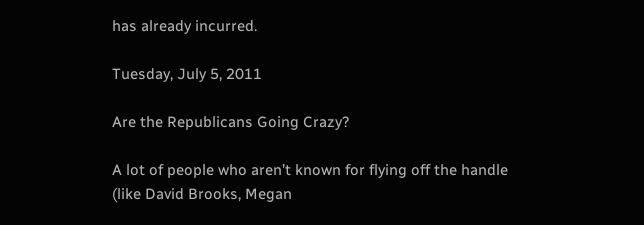has already incurred.

Tuesday, July 5, 2011

Are the Republicans Going Crazy?

A lot of people who aren’t known for flying off the handle (like David Brooks, Megan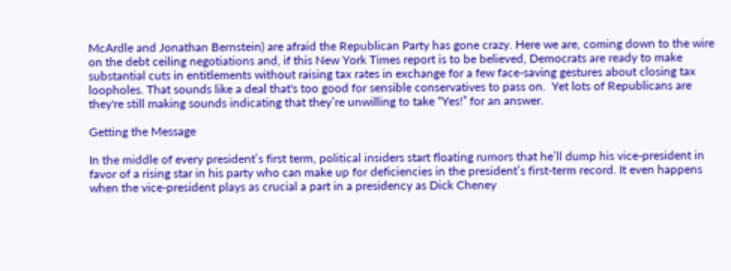McArdle and Jonathan Bernstein) are afraid the Republican Party has gone crazy. Here we are, coming down to the wire on the debt ceiling negotiations and, if this New York Times report is to be believed, Democrats are ready to make substantial cuts in entitlements without raising tax rates in exchange for a few face-saving gestures about closing tax loopholes. That sounds like a deal that's too good for sensible conservatives to pass on.  Yet lots of Republicans are they're still making sounds indicating that they’re unwilling to take “Yes!” for an answer.

Getting the Message

In the middle of every president’s first term, political insiders start floating rumors that he’ll dump his vice-president in favor of a rising star in his party who can make up for deficiencies in the president’s first-term record. It even happens when the vice-president plays as crucial a part in a presidency as Dick Cheney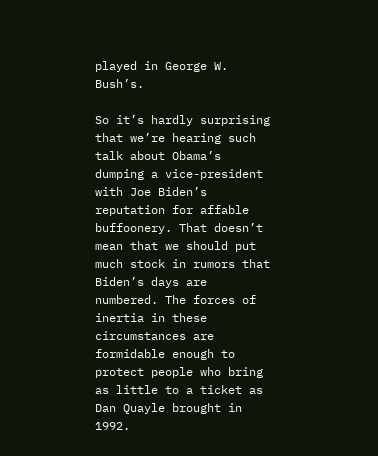played in George W. Bush’s.

So it’s hardly surprising that we’re hearing such talk about Obama’s dumping a vice-president with Joe Biden’s reputation for affable buffoonery. That doesn’t mean that we should put much stock in rumors that Biden’s days are numbered. The forces of inertia in these circumstances are formidable enough to protect people who bring as little to a ticket as Dan Quayle brought in 1992.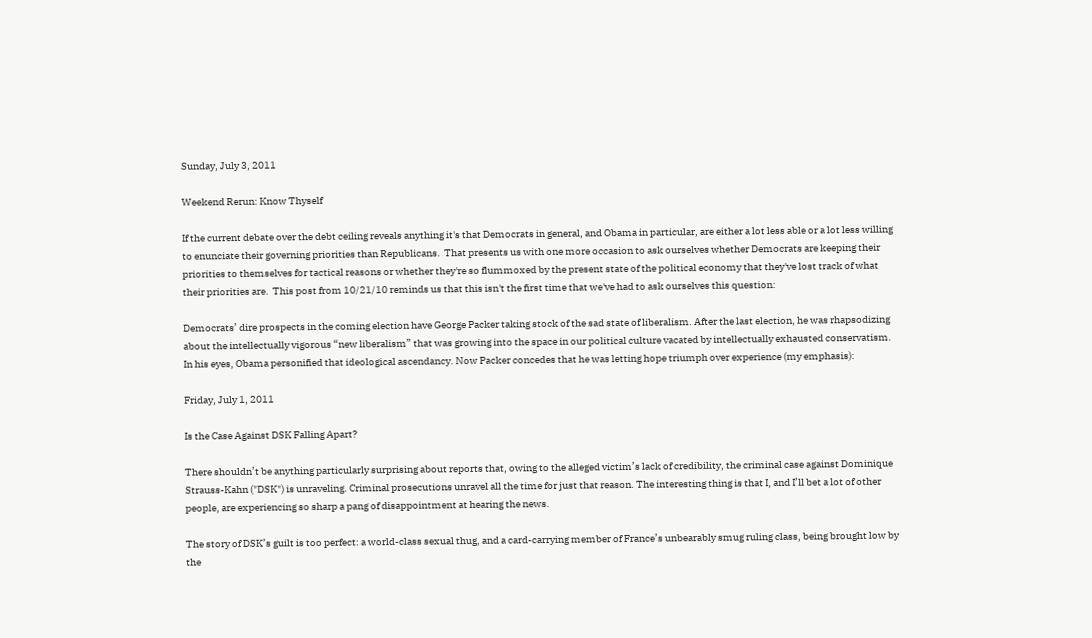Sunday, July 3, 2011

Weekend Rerun: Know Thyself

If the current debate over the debt ceiling reveals anything it's that Democrats in general, and Obama in particular, are either a lot less able or a lot less willing to enunciate their governing priorities than Republicans.  That presents us with one more occasion to ask ourselves whether Democrats are keeping their priorities to themselves for tactical reasons or whether they're so flummoxed by the present state of the political economy that they've lost track of what their priorities are.  This post from 10/21/10 reminds us that this isn't the first time that we've had to ask ourselves this question:

Democrats’ dire prospects in the coming election have George Packer taking stock of the sad state of liberalism. After the last election, he was rhapsodizing about the intellectually vigorous “new liberalism” that was growing into the space in our political culture vacated by intellectually exhausted conservatism. In his eyes, Obama personified that ideological ascendancy. Now Packer concedes that he was letting hope triumph over experience (my emphasis):

Friday, July 1, 2011

Is the Case Against DSK Falling Apart?

There shouldn’t be anything particularly surprising about reports that, owing to the alleged victim’s lack of credibility, the criminal case against Dominique Strauss-Kahn ("DSK") is unraveling. Criminal prosecutions unravel all the time for just that reason. The interesting thing is that I, and I’ll bet a lot of other people, are experiencing so sharp a pang of disappointment at hearing the news.

The story of DSK’s guilt is too perfect: a world-class sexual thug, and a card-carrying member of France’s unbearably smug ruling class, being brought low by the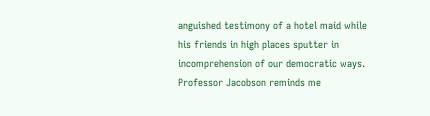anguished testimony of a hotel maid while his friends in high places sputter in incomprehension of our democratic ways. Professor Jacobson reminds me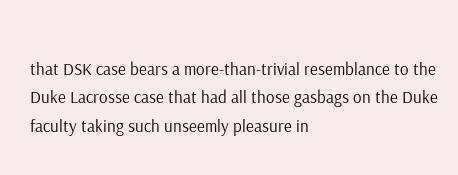that DSK case bears a more-than-trivial resemblance to the Duke Lacrosse case that had all those gasbags on the Duke faculty taking such unseemly pleasure in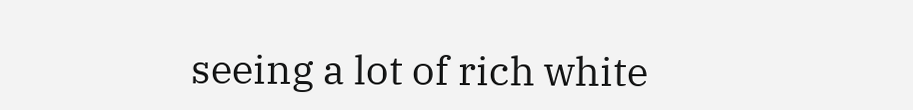seeing a lot of rich white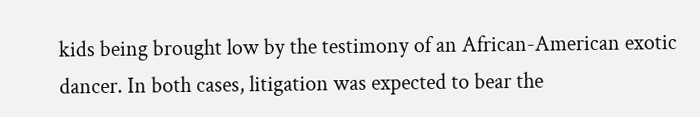kids being brought low by the testimony of an African-American exotic dancer. In both cases, litigation was expected to bear the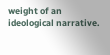weight of an ideological narrative.